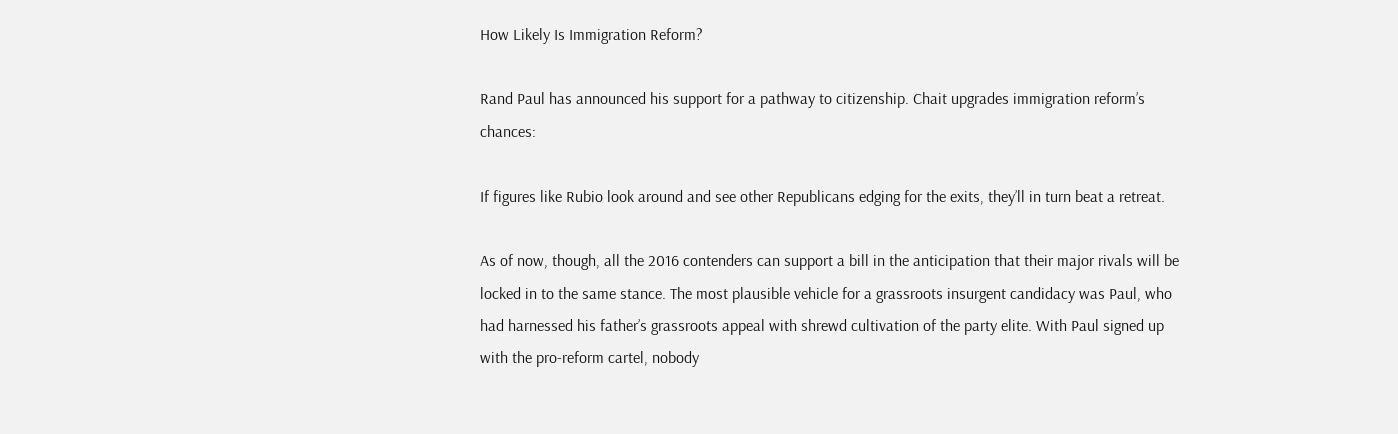How Likely Is Immigration Reform?

Rand Paul has announced his support for a pathway to citizenship. Chait upgrades immigration reform’s chances:

If figures like Rubio look around and see other Republicans edging for the exits, they’ll in turn beat a retreat.

As of now, though, all the 2016 contenders can support a bill in the anticipation that their major rivals will be locked in to the same stance. The most plausible vehicle for a grassroots insurgent candidacy was Paul, who had harnessed his father’s grassroots appeal with shrewd cultivation of the party elite. With Paul signed up with the pro-reform cartel, nobody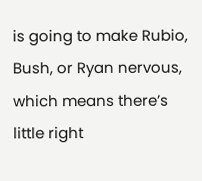is going to make Rubio, Bush, or Ryan nervous, which means there’s little right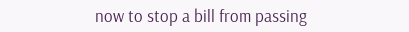now to stop a bill from passing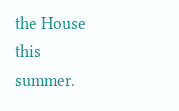the House this summer.